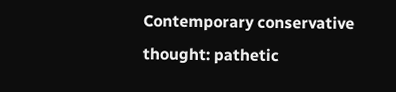Contemporary conservative thought: pathetic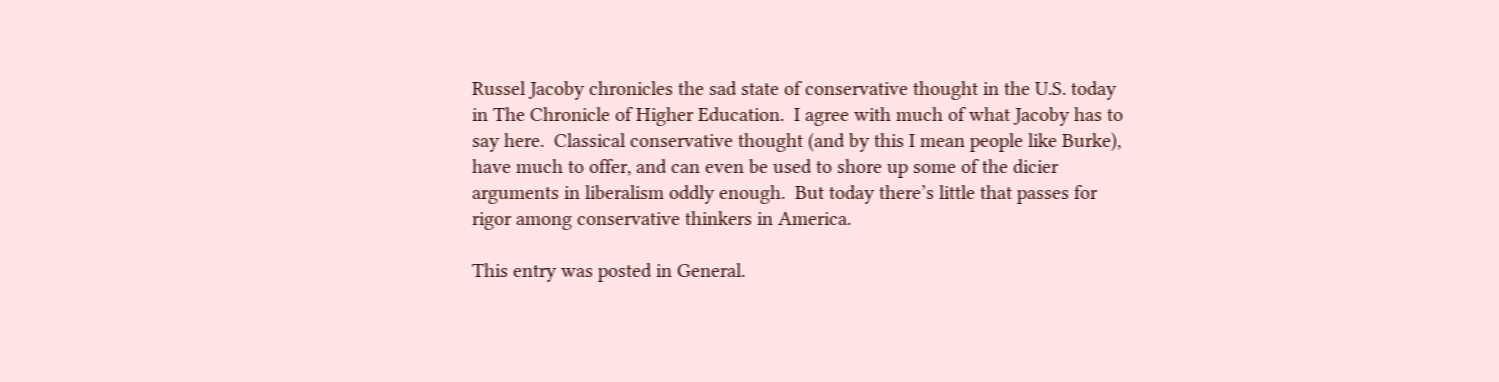Russel Jacoby chronicles the sad state of conservative thought in the U.S. today in The Chronicle of Higher Education.  I agree with much of what Jacoby has to say here.  Classical conservative thought (and by this I mean people like Burke), have much to offer, and can even be used to shore up some of the dicier arguments in liberalism oddly enough.  But today there’s little that passes for rigor among conservative thinkers in America.

This entry was posted in General.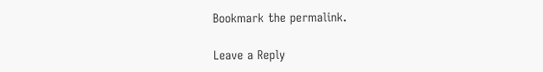Bookmark the permalink.

Leave a Reply